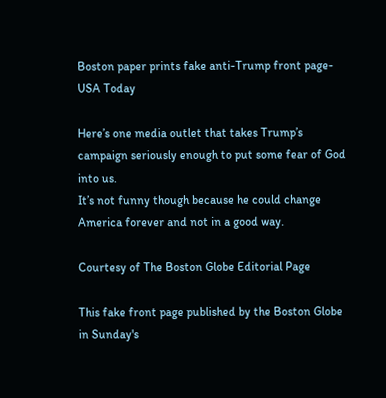Boston paper prints fake anti-Trump front page-USA Today

Here’s one media outlet that takes Trump’s campaign seriously enough to put some fear of God into us.
It’s not funny though because he could change America forever and not in a good way.

Courtesy of The Boston Globe Editorial Page

This fake front page published by the Boston Globe in Sunday's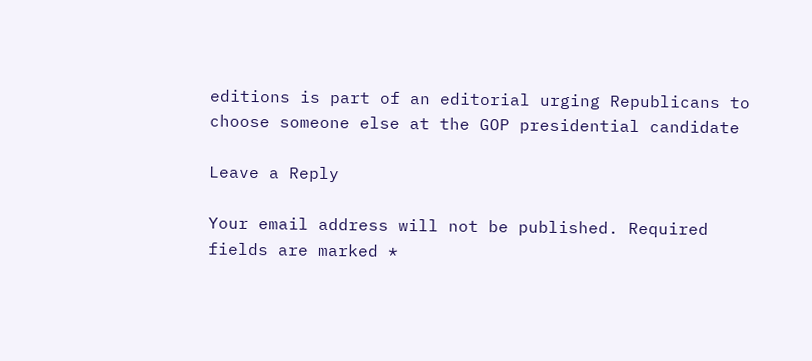editions is part of an editorial urging Republicans to choose someone else at the GOP presidential candidate

Leave a Reply

Your email address will not be published. Required fields are marked *